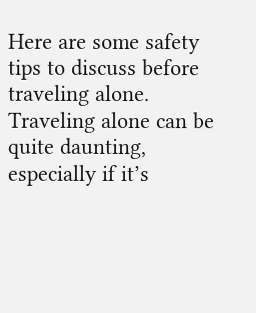Here are some safety tips to discuss before traveling alone. Traveling alone can be quite daunting, especially if it’s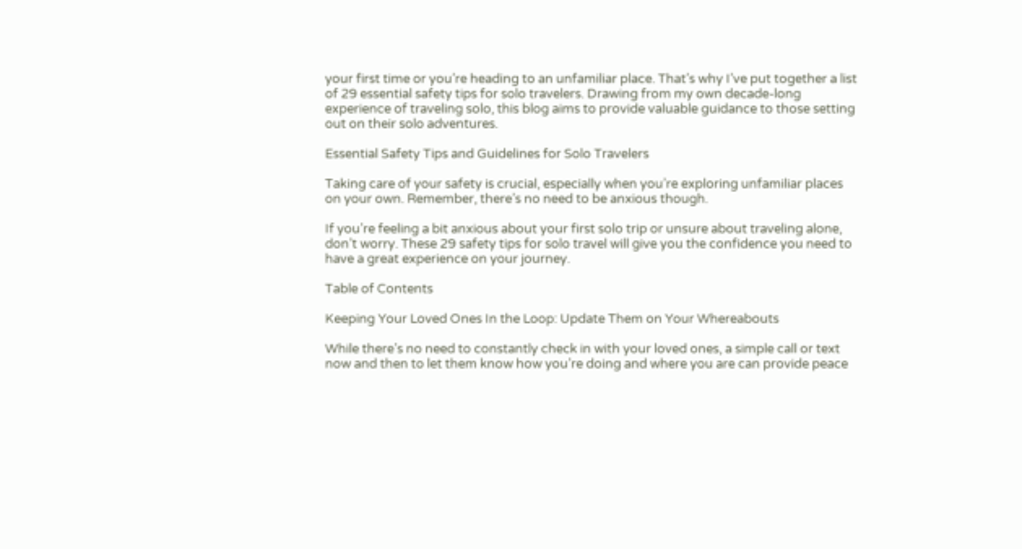your first time or you’re heading to an unfamiliar place. That’s why I’ve put together a list of 29 essential safety tips for solo travelers. Drawing from my own decade-long experience of traveling solo, this blog aims to provide valuable guidance to those setting out on their solo adventures.

Essential Safety Tips and Guidelines for Solo Travelers

Taking care of your safety is crucial, especially when you’re exploring unfamiliar places on your own. Remember, there’s no need to be anxious though.

If you’re feeling a bit anxious about your first solo trip or unsure about traveling alone, don’t worry. These 29 safety tips for solo travel will give you the confidence you need to have a great experience on your journey.

Table of Contents

Keeping Your Loved Ones In the Loop: Update Them on Your Whereabouts

While there’s no need to constantly check in with your loved ones, a simple call or text now and then to let them know how you’re doing and where you are can provide peace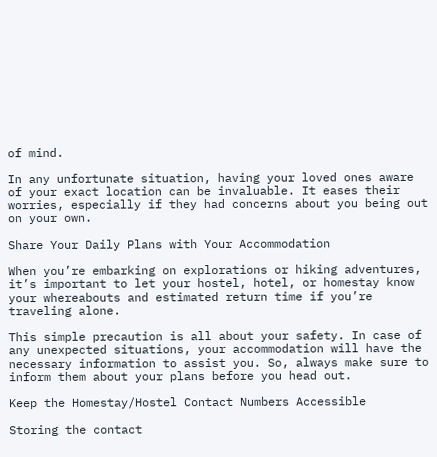of mind.

In any unfortunate situation, having your loved ones aware of your exact location can be invaluable. It eases their worries, especially if they had concerns about you being out on your own.

Share Your Daily Plans with Your Accommodation

When you’re embarking on explorations or hiking adventures, it’s important to let your hostel, hotel, or homestay know your whereabouts and estimated return time if you’re traveling alone.

This simple precaution is all about your safety. In case of any unexpected situations, your accommodation will have the necessary information to assist you. So, always make sure to inform them about your plans before you head out.

Keep the Homestay/Hostel Contact Numbers Accessible

Storing the contact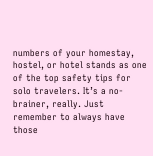numbers of your homestay, hostel, or hotel stands as one of the top safety tips for solo travelers. It’s a no-brainer, really. Just remember to always have those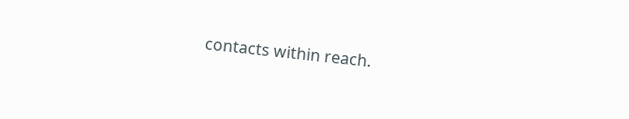contacts within reach.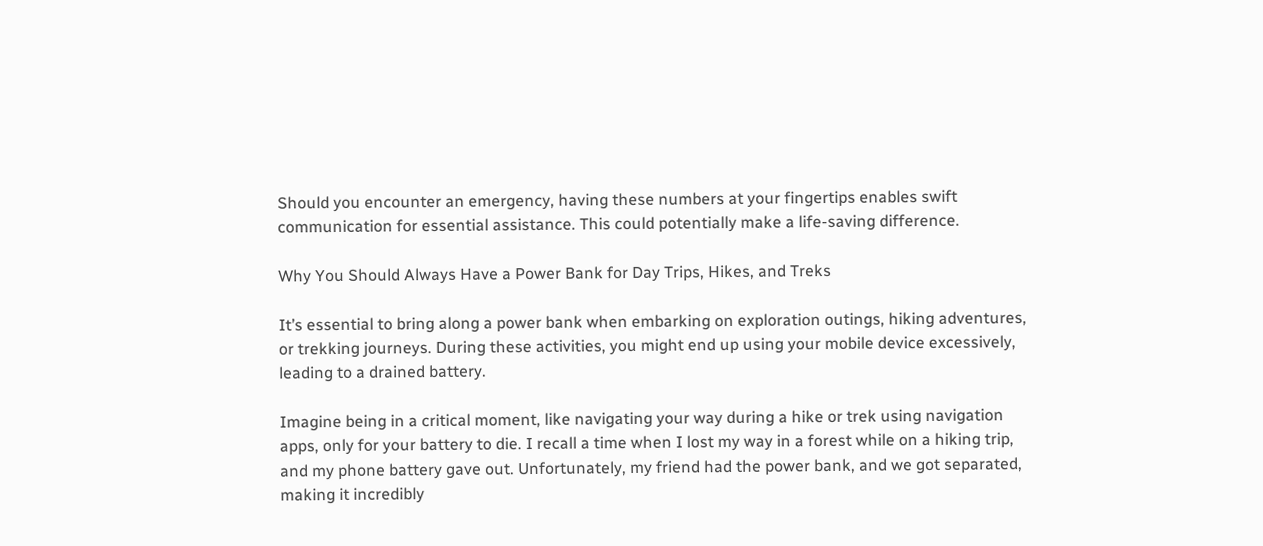Should you encounter an emergency, having these numbers at your fingertips enables swift communication for essential assistance. This could potentially make a life-saving difference.

Why You Should Always Have a Power Bank for Day Trips, Hikes, and Treks

It’s essential to bring along a power bank when embarking on exploration outings, hiking adventures, or trekking journeys. During these activities, you might end up using your mobile device excessively, leading to a drained battery.

Imagine being in a critical moment, like navigating your way during a hike or trek using navigation apps, only for your battery to die. I recall a time when I lost my way in a forest while on a hiking trip, and my phone battery gave out. Unfortunately, my friend had the power bank, and we got separated, making it incredibly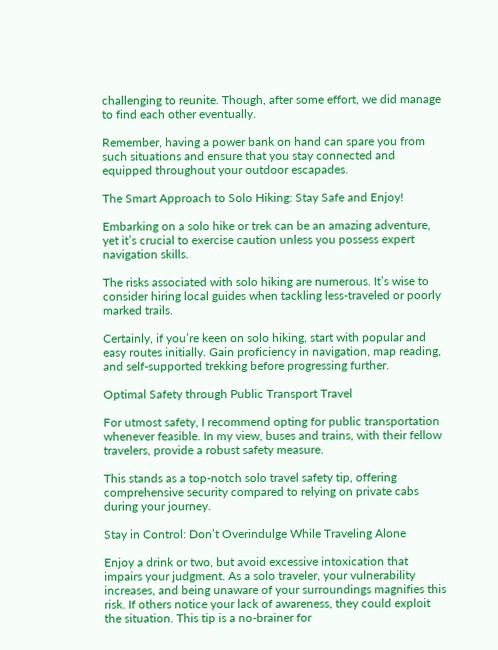challenging to reunite. Though, after some effort, we did manage to find each other eventually.

Remember, having a power bank on hand can spare you from such situations and ensure that you stay connected and equipped throughout your outdoor escapades.

The Smart Approach to Solo Hiking: Stay Safe and Enjoy!

Embarking on a solo hike or trek can be an amazing adventure, yet it’s crucial to exercise caution unless you possess expert navigation skills.

The risks associated with solo hiking are numerous. It’s wise to consider hiring local guides when tackling less-traveled or poorly marked trails.

Certainly, if you’re keen on solo hiking, start with popular and easy routes initially. Gain proficiency in navigation, map reading, and self-supported trekking before progressing further.

Optimal Safety through Public Transport Travel

For utmost safety, I recommend opting for public transportation whenever feasible. In my view, buses and trains, with their fellow travelers, provide a robust safety measure.

This stands as a top-notch solo travel safety tip, offering comprehensive security compared to relying on private cabs during your journey.

Stay in Control: Don’t Overindulge While Traveling Alone

Enjoy a drink or two, but avoid excessive intoxication that impairs your judgment. As a solo traveler, your vulnerability increases, and being unaware of your surroundings magnifies this risk. If others notice your lack of awareness, they could exploit the situation. This tip is a no-brainer for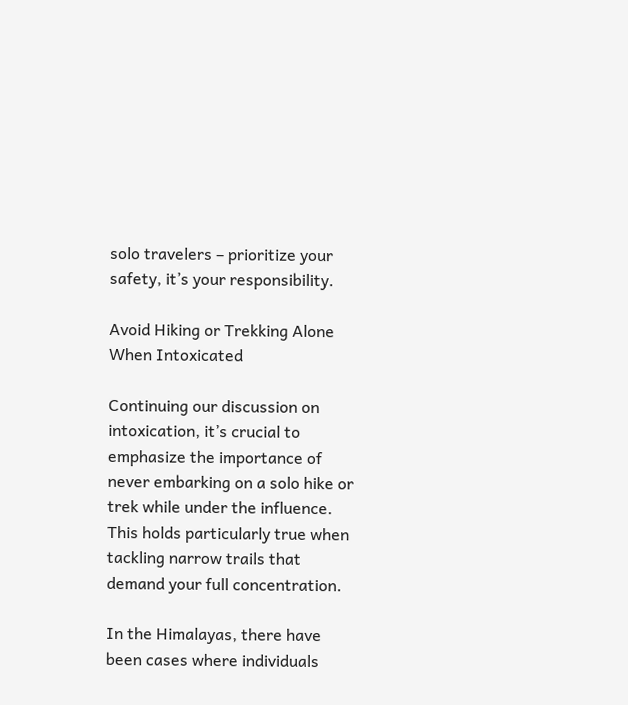solo travelers – prioritize your safety, it’s your responsibility.

Avoid Hiking or Trekking Alone When Intoxicated

Continuing our discussion on intoxication, it’s crucial to emphasize the importance of never embarking on a solo hike or trek while under the influence. This holds particularly true when tackling narrow trails that demand your full concentration.

In the Himalayas, there have been cases where individuals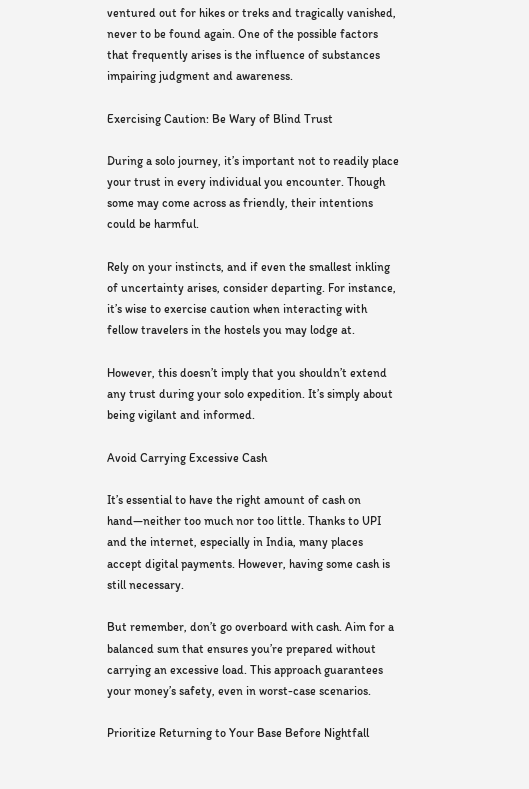ventured out for hikes or treks and tragically vanished, never to be found again. One of the possible factors that frequently arises is the influence of substances impairing judgment and awareness.

Exercising Caution: Be Wary of Blind Trust

During a solo journey, it’s important not to readily place your trust in every individual you encounter. Though some may come across as friendly, their intentions could be harmful.

Rely on your instincts, and if even the smallest inkling of uncertainty arises, consider departing. For instance, it’s wise to exercise caution when interacting with fellow travelers in the hostels you may lodge at.

However, this doesn’t imply that you shouldn’t extend any trust during your solo expedition. It’s simply about being vigilant and informed.

Avoid Carrying Excessive Cash

It’s essential to have the right amount of cash on hand—neither too much nor too little. Thanks to UPI and the internet, especially in India, many places accept digital payments. However, having some cash is still necessary.

But remember, don’t go overboard with cash. Aim for a balanced sum that ensures you’re prepared without carrying an excessive load. This approach guarantees your money’s safety, even in worst-case scenarios.

Prioritize Returning to Your Base Before Nightfall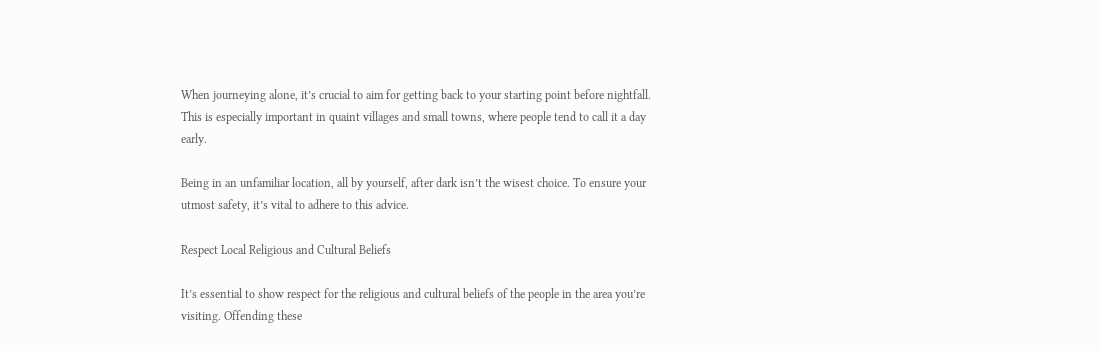When journeying alone, it’s crucial to aim for getting back to your starting point before nightfall. This is especially important in quaint villages and small towns, where people tend to call it a day early.

Being in an unfamiliar location, all by yourself, after dark isn’t the wisest choice. To ensure your utmost safety, it’s vital to adhere to this advice.

Respect Local Religious and Cultural Beliefs

It’s essential to show respect for the religious and cultural beliefs of the people in the area you’re visiting. Offending these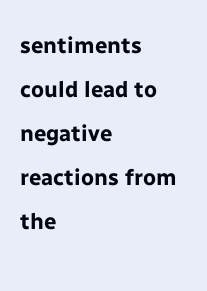sentiments could lead to negative reactions from the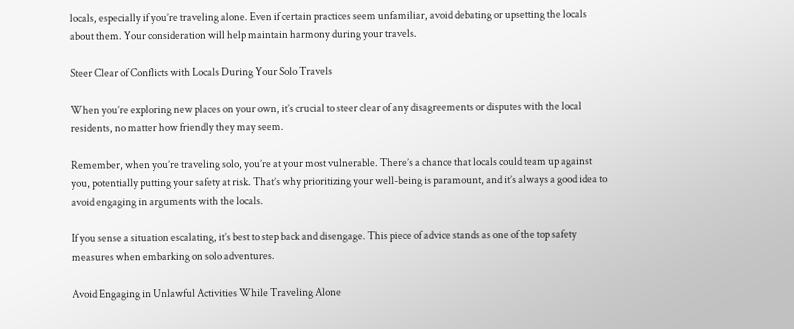locals, especially if you’re traveling alone. Even if certain practices seem unfamiliar, avoid debating or upsetting the locals about them. Your consideration will help maintain harmony during your travels.

Steer Clear of Conflicts with Locals During Your Solo Travels

When you’re exploring new places on your own, it’s crucial to steer clear of any disagreements or disputes with the local residents, no matter how friendly they may seem.

Remember, when you’re traveling solo, you’re at your most vulnerable. There’s a chance that locals could team up against you, potentially putting your safety at risk. That’s why prioritizing your well-being is paramount, and it’s always a good idea to avoid engaging in arguments with the locals.

If you sense a situation escalating, it’s best to step back and disengage. This piece of advice stands as one of the top safety measures when embarking on solo adventures.

Avoid Engaging in Unlawful Activities While Traveling Alone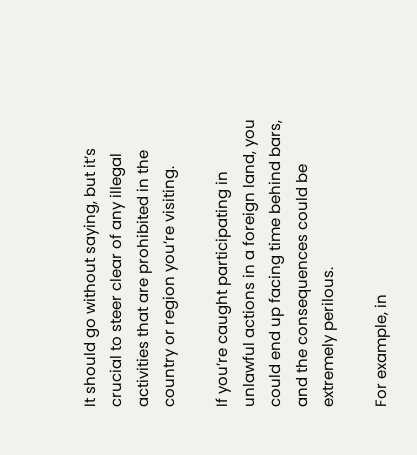It should go without saying, but it’s crucial to steer clear of any illegal activities that are prohibited in the country or region you’re visiting.

If you’re caught participating in unlawful actions in a foreign land, you could end up facing time behind bars, and the consequences could be extremely perilous.

For example, in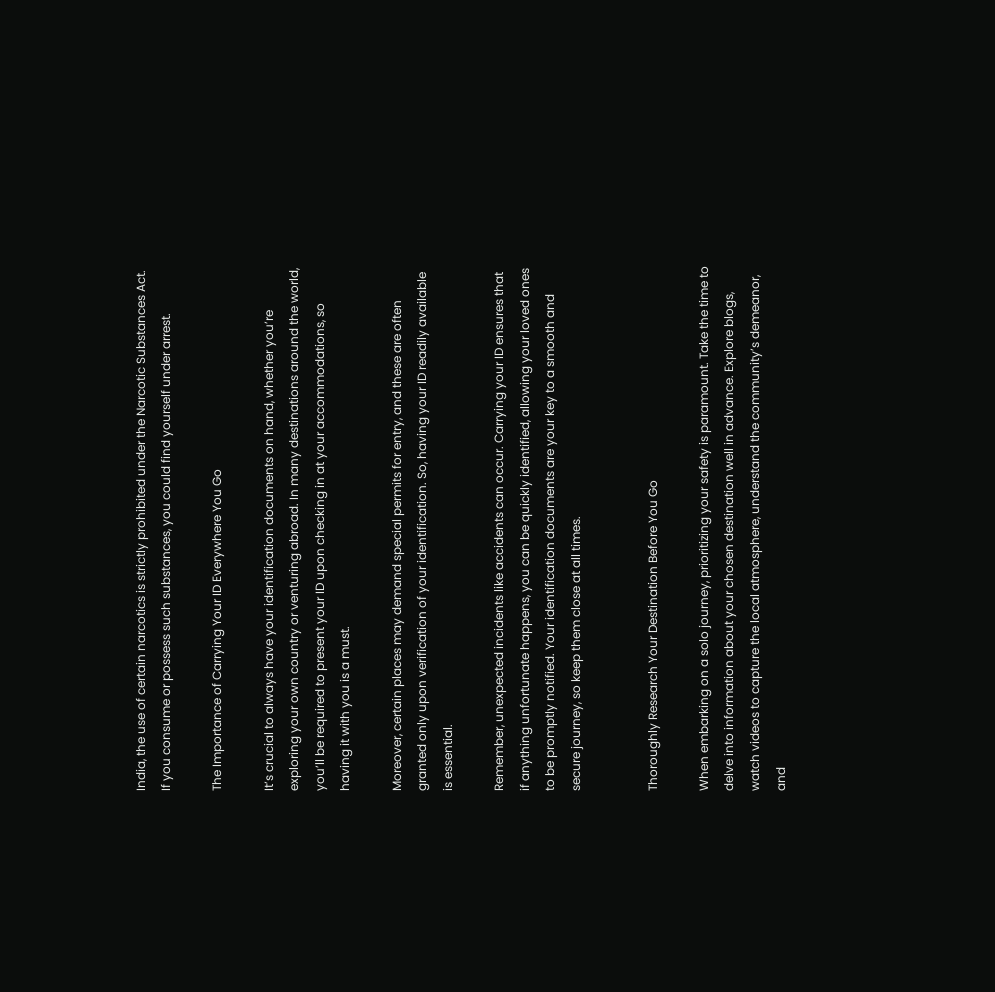India, the use of certain narcotics is strictly prohibited under the Narcotic Substances Act. If you consume or possess such substances, you could find yourself under arrest.

The Importance of Carrying Your ID Everywhere You Go

It’s crucial to always have your identification documents on hand, whether you’re exploring your own country or venturing abroad. In many destinations around the world, you’ll be required to present your ID upon checking in at your accommodations, so having it with you is a must.

Moreover, certain places may demand special permits for entry, and these are often granted only upon verification of your identification. So, having your ID readily available is essential.

Remember, unexpected incidents like accidents can occur. Carrying your ID ensures that if anything unfortunate happens, you can be quickly identified, allowing your loved ones to be promptly notified. Your identification documents are your key to a smooth and secure journey, so keep them close at all times.


Thoroughly Research Your Destination Before You Go

When embarking on a solo journey, prioritizing your safety is paramount. Take the time to delve into information about your chosen destination well in advance. Explore blogs, watch videos to capture the local atmosphere, understand the community’s demeanor, and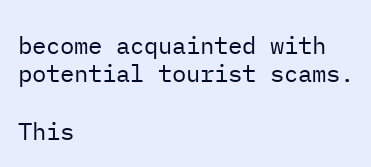become acquainted with potential tourist scams.

This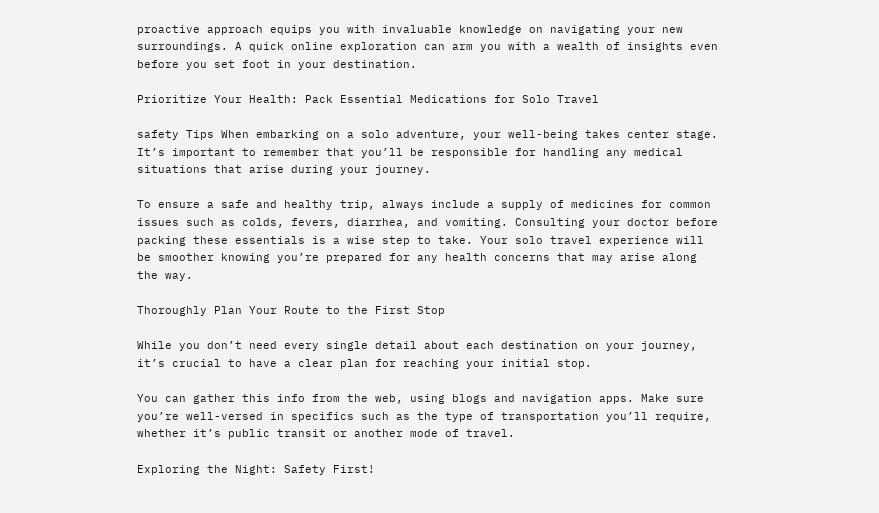proactive approach equips you with invaluable knowledge on navigating your new surroundings. A quick online exploration can arm you with a wealth of insights even before you set foot in your destination.

Prioritize Your Health: Pack Essential Medications for Solo Travel

safety Tips When embarking on a solo adventure, your well-being takes center stage. It’s important to remember that you’ll be responsible for handling any medical situations that arise during your journey.

To ensure a safe and healthy trip, always include a supply of medicines for common issues such as colds, fevers, diarrhea, and vomiting. Consulting your doctor before packing these essentials is a wise step to take. Your solo travel experience will be smoother knowing you’re prepared for any health concerns that may arise along the way.

Thoroughly Plan Your Route to the First Stop

While you don’t need every single detail about each destination on your journey, it’s crucial to have a clear plan for reaching your initial stop.

You can gather this info from the web, using blogs and navigation apps. Make sure you’re well-versed in specifics such as the type of transportation you’ll require, whether it’s public transit or another mode of travel.

Exploring the Night: Safety First!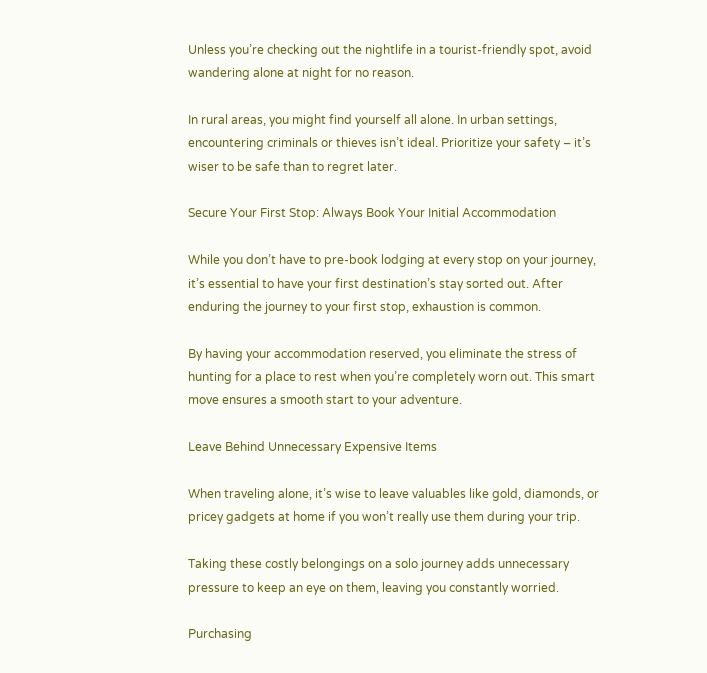Unless you’re checking out the nightlife in a tourist-friendly spot, avoid wandering alone at night for no reason.

In rural areas, you might find yourself all alone. In urban settings, encountering criminals or thieves isn’t ideal. Prioritize your safety – it’s wiser to be safe than to regret later.

Secure Your First Stop: Always Book Your Initial Accommodation

While you don’t have to pre-book lodging at every stop on your journey, it’s essential to have your first destination’s stay sorted out. After enduring the journey to your first stop, exhaustion is common.

By having your accommodation reserved, you eliminate the stress of hunting for a place to rest when you’re completely worn out. This smart move ensures a smooth start to your adventure.

Leave Behind Unnecessary Expensive Items

When traveling alone, it’s wise to leave valuables like gold, diamonds, or pricey gadgets at home if you won’t really use them during your trip.

Taking these costly belongings on a solo journey adds unnecessary pressure to keep an eye on them, leaving you constantly worried.

Purchasing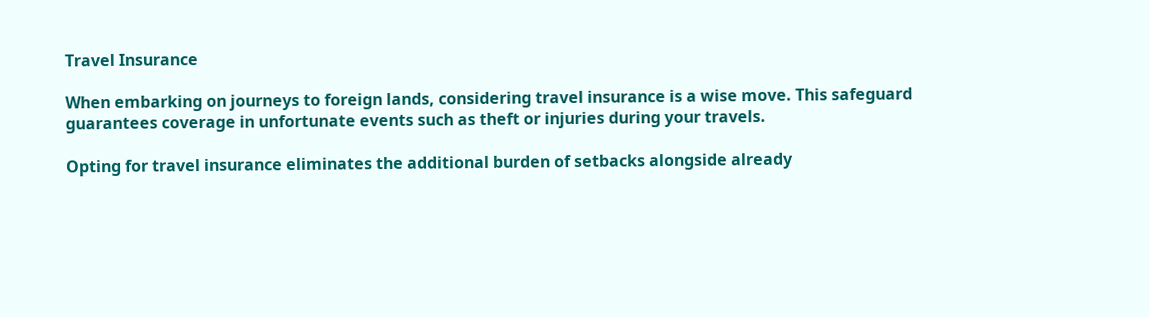Travel Insurance

When embarking on journeys to foreign lands, considering travel insurance is a wise move. This safeguard guarantees coverage in unfortunate events such as theft or injuries during your travels.

Opting for travel insurance eliminates the additional burden of setbacks alongside already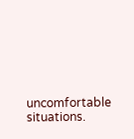uncomfortable situations.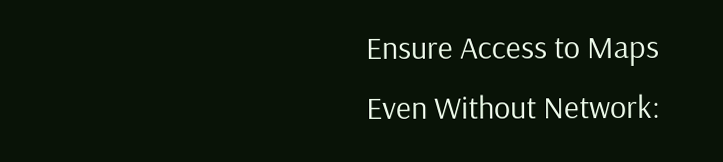Ensure Access to Maps Even Without Network: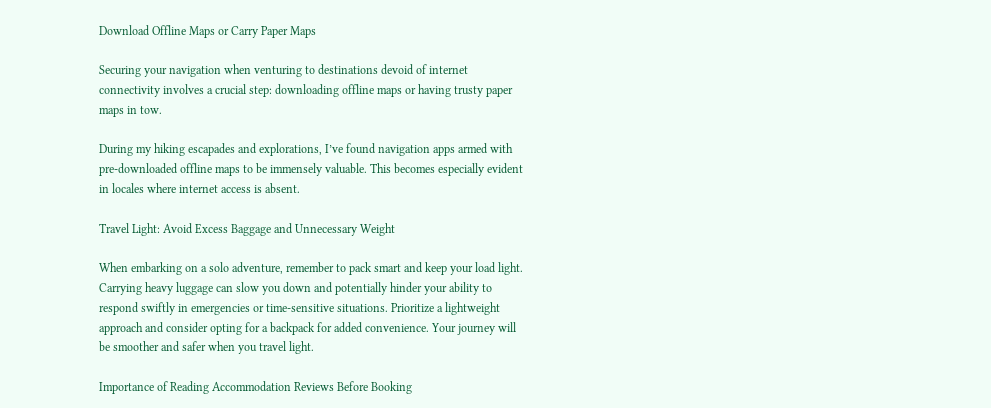Download Offline Maps or Carry Paper Maps

Securing your navigation when venturing to destinations devoid of internet connectivity involves a crucial step: downloading offline maps or having trusty paper maps in tow.

During my hiking escapades and explorations, I’ve found navigation apps armed with pre-downloaded offline maps to be immensely valuable. This becomes especially evident in locales where internet access is absent.

Travel Light: Avoid Excess Baggage and Unnecessary Weight

When embarking on a solo adventure, remember to pack smart and keep your load light. Carrying heavy luggage can slow you down and potentially hinder your ability to respond swiftly in emergencies or time-sensitive situations. Prioritize a lightweight approach and consider opting for a backpack for added convenience. Your journey will be smoother and safer when you travel light.

Importance of Reading Accommodation Reviews Before Booking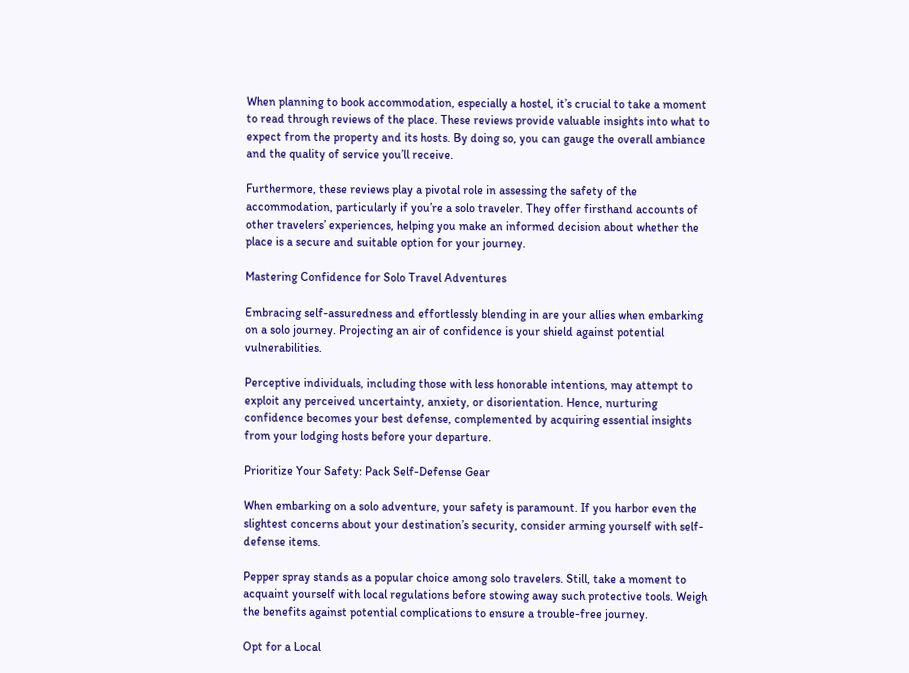When planning to book accommodation, especially a hostel, it’s crucial to take a moment to read through reviews of the place. These reviews provide valuable insights into what to expect from the property and its hosts. By doing so, you can gauge the overall ambiance and the quality of service you’ll receive.

Furthermore, these reviews play a pivotal role in assessing the safety of the accommodation, particularly if you’re a solo traveler. They offer firsthand accounts of other travelers’ experiences, helping you make an informed decision about whether the place is a secure and suitable option for your journey.

Mastering Confidence for Solo Travel Adventures

Embracing self-assuredness and effortlessly blending in are your allies when embarking on a solo journey. Projecting an air of confidence is your shield against potential vulnerabilities.

Perceptive individuals, including those with less honorable intentions, may attempt to exploit any perceived uncertainty, anxiety, or disorientation. Hence, nurturing confidence becomes your best defense, complemented by acquiring essential insights from your lodging hosts before your departure.

Prioritize Your Safety: Pack Self-Defense Gear

When embarking on a solo adventure, your safety is paramount. If you harbor even the slightest concerns about your destination’s security, consider arming yourself with self-defense items.

Pepper spray stands as a popular choice among solo travelers. Still, take a moment to acquaint yourself with local regulations before stowing away such protective tools. Weigh the benefits against potential complications to ensure a trouble-free journey.

Opt for a Local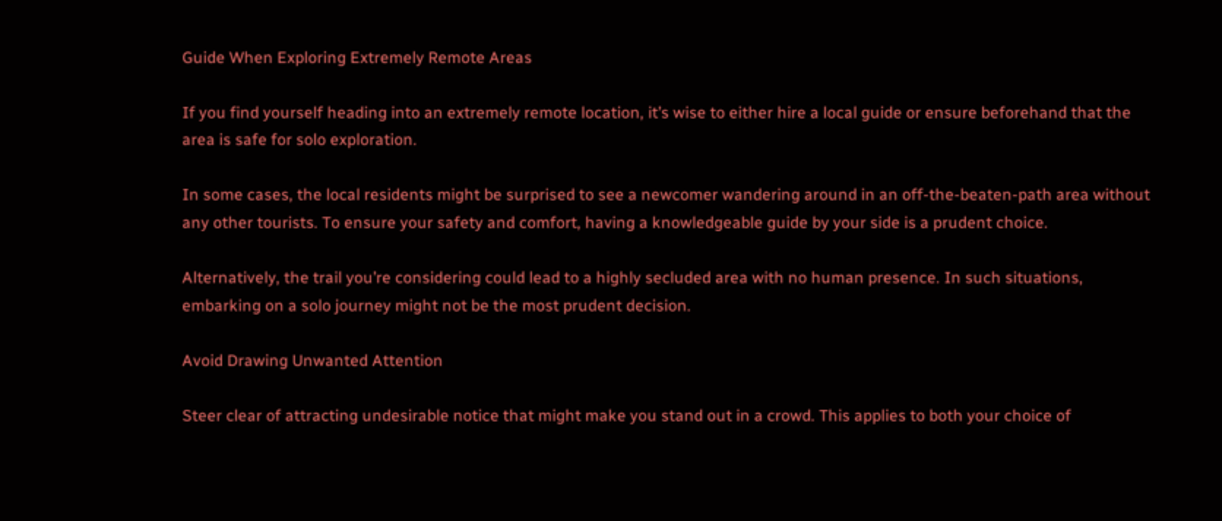Guide When Exploring Extremely Remote Areas

If you find yourself heading into an extremely remote location, it’s wise to either hire a local guide or ensure beforehand that the area is safe for solo exploration.

In some cases, the local residents might be surprised to see a newcomer wandering around in an off-the-beaten-path area without any other tourists. To ensure your safety and comfort, having a knowledgeable guide by your side is a prudent choice.

Alternatively, the trail you’re considering could lead to a highly secluded area with no human presence. In such situations, embarking on a solo journey might not be the most prudent decision.

Avoid Drawing Unwanted Attention

Steer clear of attracting undesirable notice that might make you stand out in a crowd. This applies to both your choice of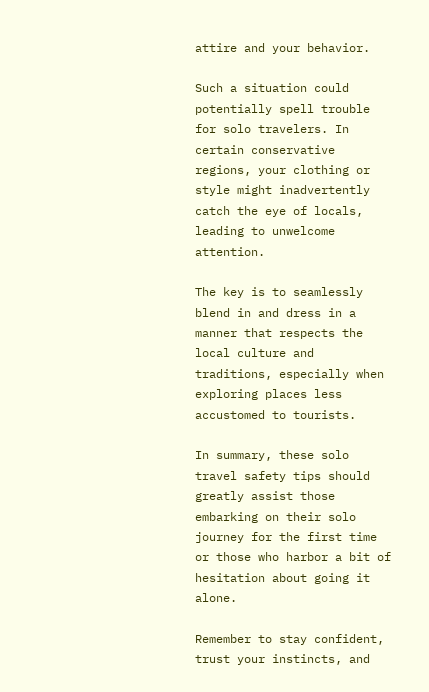attire and your behavior.

Such a situation could potentially spell trouble for solo travelers. In certain conservative regions, your clothing or style might inadvertently catch the eye of locals, leading to unwelcome attention.

The key is to seamlessly blend in and dress in a manner that respects the local culture and traditions, especially when exploring places less accustomed to tourists.

In summary, these solo travel safety tips should greatly assist those embarking on their solo journey for the first time or those who harbor a bit of hesitation about going it alone.

Remember to stay confident, trust your instincts, and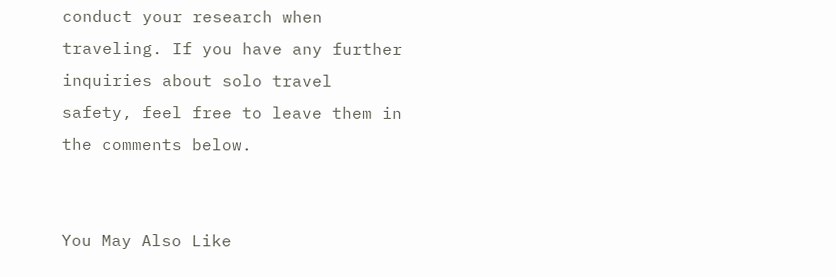conduct your research when traveling. If you have any further inquiries about solo travel safety, feel free to leave them in the comments below.


You May Also Like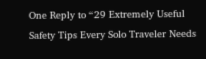One Reply to “29 Extremely Useful Safety Tips Every Solo Traveler Needs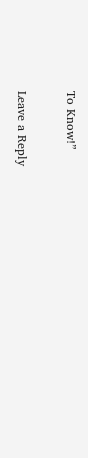To Know!”

Leave a Reply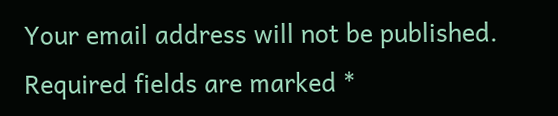Your email address will not be published. Required fields are marked *